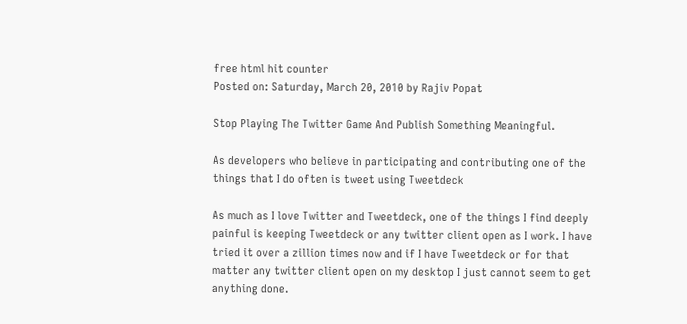free html hit counter
Posted on: Saturday, March 20, 2010 by Rajiv Popat

Stop Playing The Twitter Game And Publish Something Meaningful.

As developers who believe in participating and contributing one of the things that I do often is tweet using Tweetdeck

As much as I love Twitter and Tweetdeck, one of the things I find deeply painful is keeping Tweetdeck or any twitter client open as I work. I have tried it over a zillion times now and if I have Tweetdeck or for that matter any twitter client open on my desktop I just cannot seem to get anything done.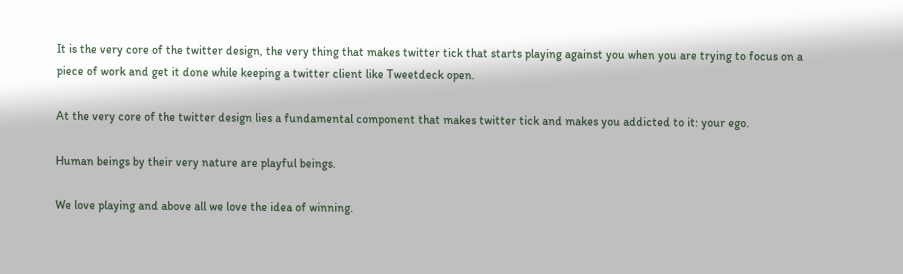It is the very core of the twitter design, the very thing that makes twitter tick that starts playing against you when you are trying to focus on a piece of work and get it done while keeping a twitter client like Tweetdeck open.

At the very core of the twitter design lies a fundamental component that makes twitter tick and makes you addicted to it: your ego.

Human beings by their very nature are playful beings.

We love playing and above all we love the idea of winning.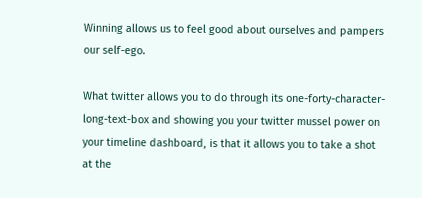Winning allows us to feel good about ourselves and pampers our self-ego.

What twitter allows you to do through its one-forty-character-long-text-box and showing you your twitter mussel power on your timeline dashboard, is that it allows you to take a shot at the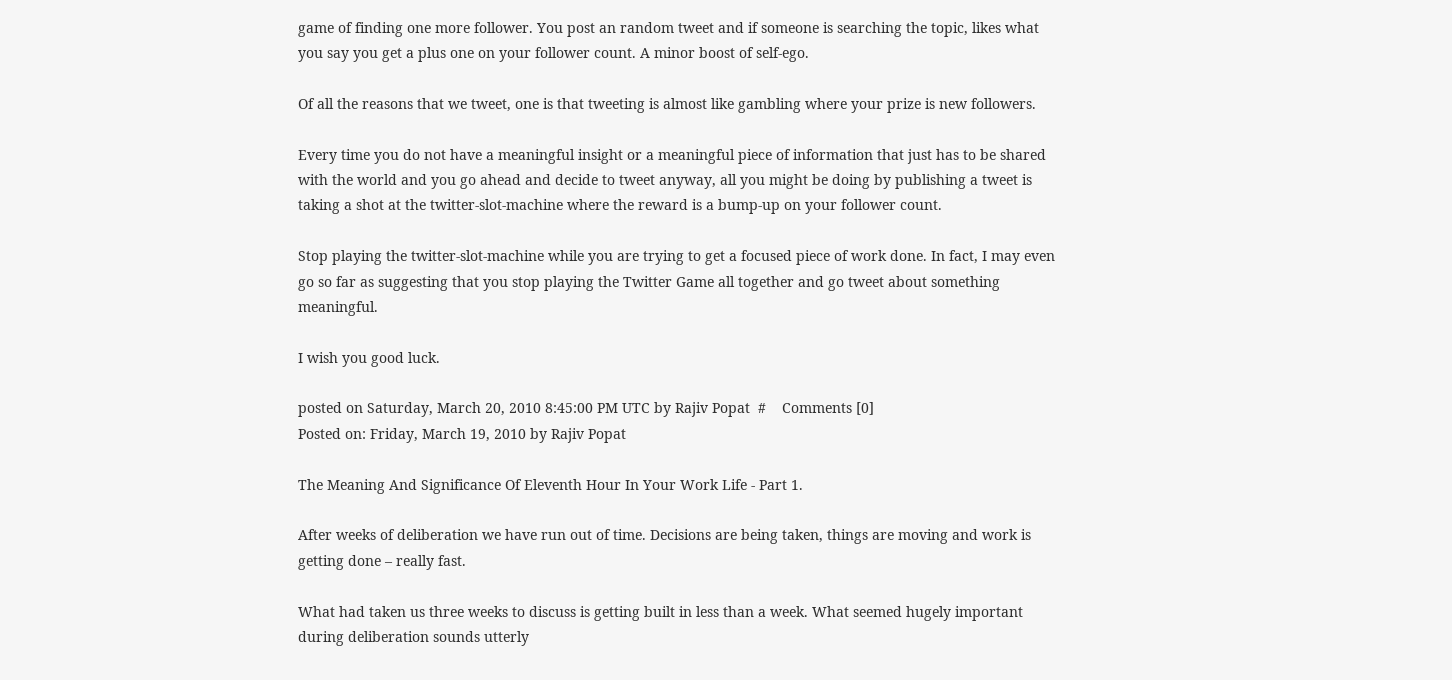game of finding one more follower. You post an random tweet and if someone is searching the topic, likes what you say you get a plus one on your follower count. A minor boost of self-ego.

Of all the reasons that we tweet, one is that tweeting is almost like gambling where your prize is new followers.

Every time you do not have a meaningful insight or a meaningful piece of information that just has to be shared with the world and you go ahead and decide to tweet anyway, all you might be doing by publishing a tweet is taking a shot at the twitter-slot-machine where the reward is a bump-up on your follower count.

Stop playing the twitter-slot-machine while you are trying to get a focused piece of work done. In fact, I may even go so far as suggesting that you stop playing the Twitter Game all together and go tweet about something meaningful.

I wish you good luck.

posted on Saturday, March 20, 2010 8:45:00 PM UTC by Rajiv Popat  #    Comments [0]
Posted on: Friday, March 19, 2010 by Rajiv Popat

The Meaning And Significance Of Eleventh Hour In Your Work Life - Part 1.

After weeks of deliberation we have run out of time. Decisions are being taken, things are moving and work is getting done – really fast.

What had taken us three weeks to discuss is getting built in less than a week. What seemed hugely important during deliberation sounds utterly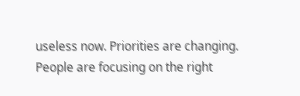useless now. Priorities are changing. People are focusing on the right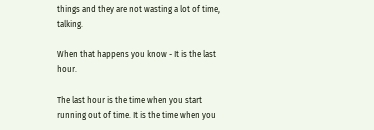things and they are not wasting a lot of time, talking.

When that happens you know - It is the last hour.

The last hour is the time when you start running out of time. It is the time when you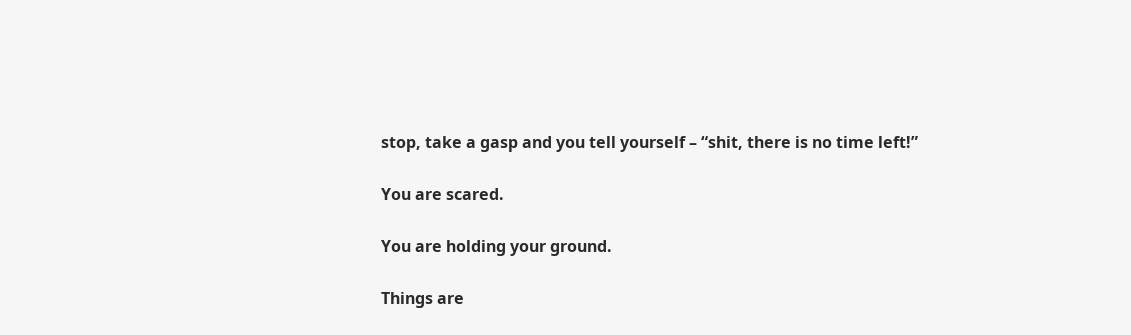stop, take a gasp and you tell yourself – “shit, there is no time left!”

You are scared.

You are holding your ground.

Things are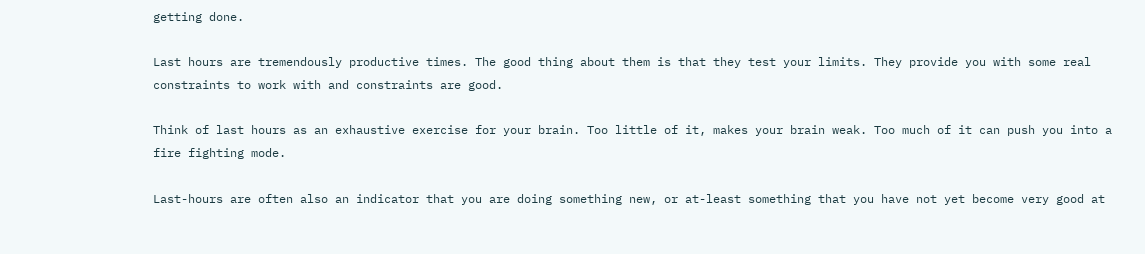getting done.

Last hours are tremendously productive times. The good thing about them is that they test your limits. They provide you with some real constraints to work with and constraints are good.

Think of last hours as an exhaustive exercise for your brain. Too little of it, makes your brain weak. Too much of it can push you into a fire fighting mode.

Last-hours are often also an indicator that you are doing something new, or at-least something that you have not yet become very good at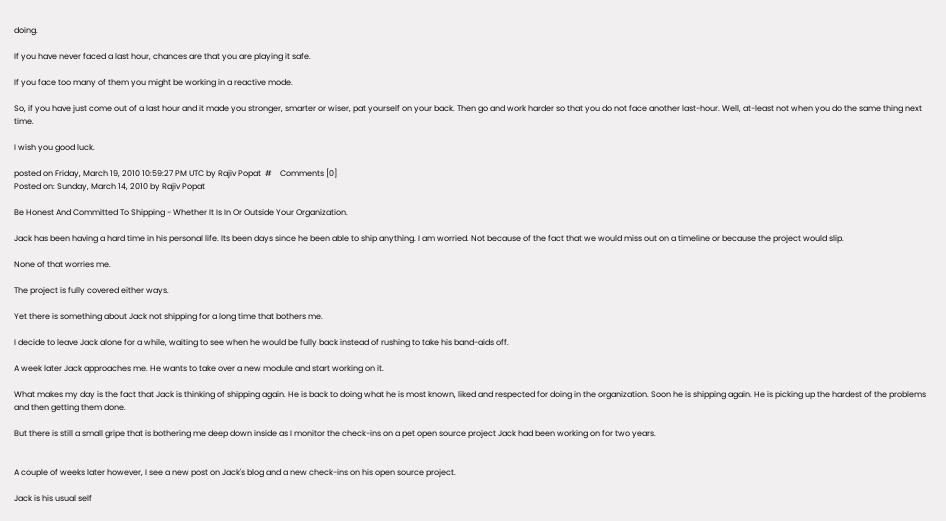doing.

If you have never faced a last hour, chances are that you are playing it safe.

If you face too many of them you might be working in a reactive mode.

So, if you have just come out of a last hour and it made you stronger, smarter or wiser, pat yourself on your back. Then go and work harder so that you do not face another last-hour. Well, at-least not when you do the same thing next time.

I wish you good luck.

posted on Friday, March 19, 2010 10:59:27 PM UTC by Rajiv Popat  #    Comments [0]
Posted on: Sunday, March 14, 2010 by Rajiv Popat

Be Honest And Committed To Shipping - Whether It Is In Or Outside Your Organization.

Jack has been having a hard time in his personal life. Its been days since he been able to ship anything. I am worried. Not because of the fact that we would miss out on a timeline or because the project would slip.

None of that worries me.

The project is fully covered either ways.

Yet there is something about Jack not shipping for a long time that bothers me.

I decide to leave Jack alone for a while, waiting to see when he would be fully back instead of rushing to take his band-aids off.

A week later Jack approaches me. He wants to take over a new module and start working on it.

What makes my day is the fact that Jack is thinking of shipping again. He is back to doing what he is most known, liked and respected for doing in the organization. Soon he is shipping again. He is picking up the hardest of the problems and then getting them done.

But there is still a small gripe that is bothering me deep down inside as I monitor the check-ins on a pet open source project Jack had been working on for two years.


A couple of weeks later however, I see a new post on Jack's blog and a new check-ins on his open source project.

Jack is his usual self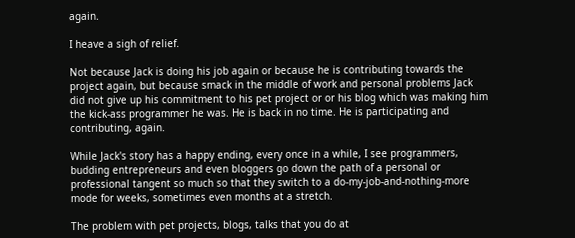again.

I heave a sigh of relief.

Not because Jack is doing his job again or because he is contributing towards the project again, but because smack in the middle of work and personal problems Jack did not give up his commitment to his pet project or or his blog which was making him the kick-ass programmer he was. He is back in no time. He is participating and contributing, again.

While Jack's story has a happy ending, every once in a while, I see programmers, budding entrepreneurs and even bloggers go down the path of a personal or professional tangent so much so that they switch to a do-my-job-and-nothing-more mode for weeks, sometimes even months at a stretch.

The problem with pet projects, blogs, talks that you do at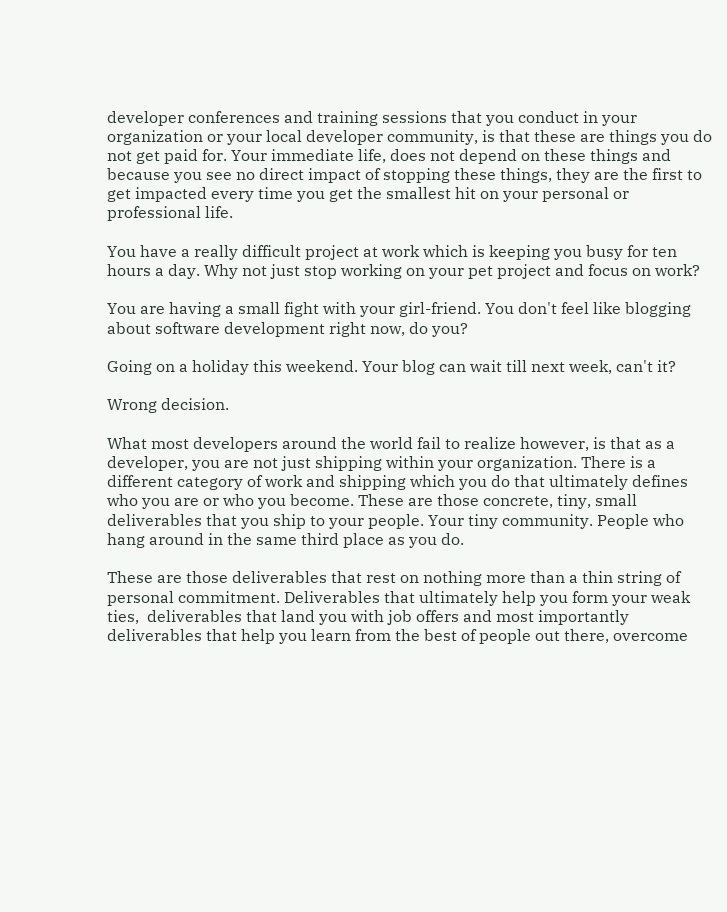developer conferences and training sessions that you conduct in your organization or your local developer community, is that these are things you do not get paid for. Your immediate life, does not depend on these things and because you see no direct impact of stopping these things, they are the first to get impacted every time you get the smallest hit on your personal or professional life.

You have a really difficult project at work which is keeping you busy for ten hours a day. Why not just stop working on your pet project and focus on work?

You are having a small fight with your girl-friend. You don't feel like blogging about software development right now, do you?

Going on a holiday this weekend. Your blog can wait till next week, can't it?

Wrong decision.

What most developers around the world fail to realize however, is that as a developer, you are not just shipping within your organization. There is a different category of work and shipping which you do that ultimately defines who you are or who you become. These are those concrete, tiny, small deliverables that you ship to your people. Your tiny community. People who hang around in the same third place as you do.

These are those deliverables that rest on nothing more than a thin string of personal commitment. Deliverables that ultimately help you form your weak ties,  deliverables that land you with job offers and most importantly deliverables that help you learn from the best of people out there, overcome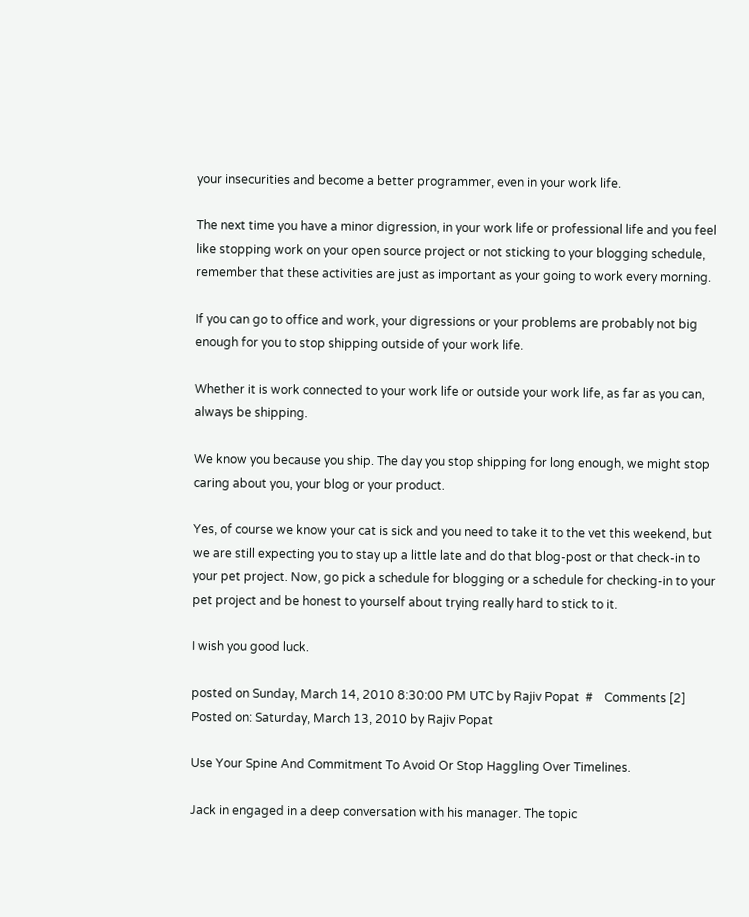your insecurities and become a better programmer, even in your work life.

The next time you have a minor digression, in your work life or professional life and you feel like stopping work on your open source project or not sticking to your blogging schedule, remember that these activities are just as important as your going to work every morning.

If you can go to office and work, your digressions or your problems are probably not big enough for you to stop shipping outside of your work life.

Whether it is work connected to your work life or outside your work life, as far as you can, always be shipping.

We know you because you ship. The day you stop shipping for long enough, we might stop caring about you, your blog or your product.

Yes, of course we know your cat is sick and you need to take it to the vet this weekend, but we are still expecting you to stay up a little late and do that blog-post or that check-in to your pet project. Now, go pick a schedule for blogging or a schedule for checking-in to your pet project and be honest to yourself about trying really hard to stick to it.

I wish you good luck.

posted on Sunday, March 14, 2010 8:30:00 PM UTC by Rajiv Popat  #    Comments [2]
Posted on: Saturday, March 13, 2010 by Rajiv Popat

Use Your Spine And Commitment To Avoid Or Stop Haggling Over Timelines.

Jack in engaged in a deep conversation with his manager. The topic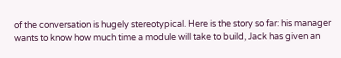of the conversation is hugely stereotypical. Here is the story so far: his manager wants to know how much time a module will take to build, Jack has given an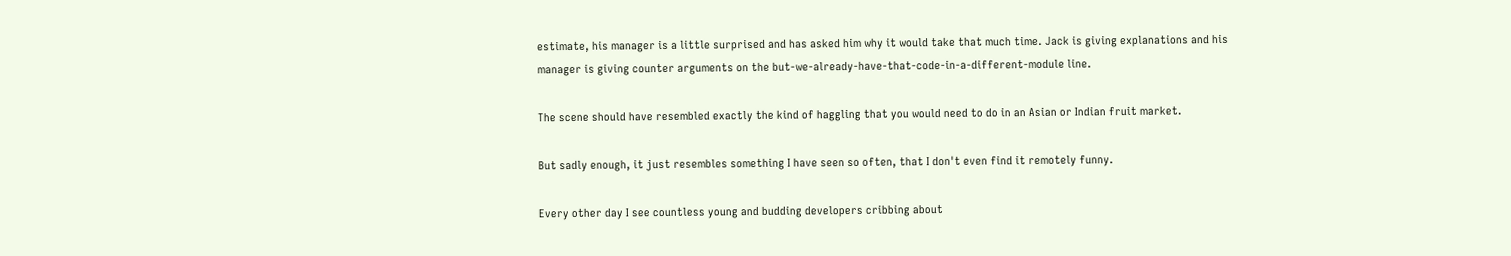estimate, his manager is a little surprised and has asked him why it would take that much time. Jack is giving explanations and his manager is giving counter arguments on the but-we-already-have-that-code-in-a-different-module line.

The scene should have resembled exactly the kind of haggling that you would need to do in an Asian or Indian fruit market.

But sadly enough, it just resembles something I have seen so often, that I don't even find it remotely funny.

Every other day I see countless young and budding developers cribbing about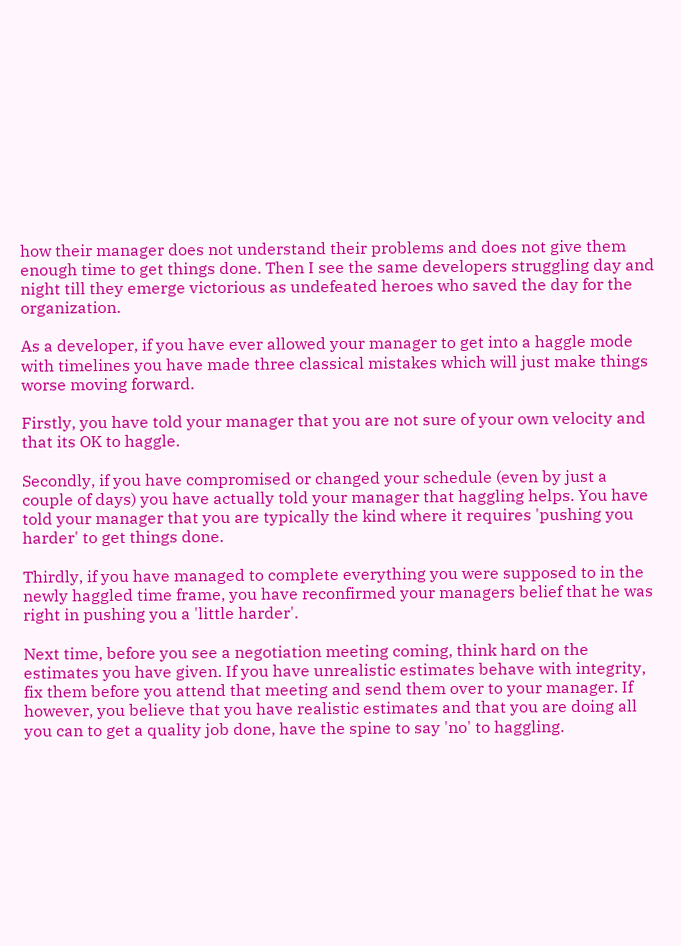how their manager does not understand their problems and does not give them enough time to get things done. Then I see the same developers struggling day and night till they emerge victorious as undefeated heroes who saved the day for the organization.

As a developer, if you have ever allowed your manager to get into a haggle mode with timelines you have made three classical mistakes which will just make things worse moving forward.

Firstly, you have told your manager that you are not sure of your own velocity and that its OK to haggle.

Secondly, if you have compromised or changed your schedule (even by just a couple of days) you have actually told your manager that haggling helps. You have told your manager that you are typically the kind where it requires 'pushing you harder' to get things done.

Thirdly, if you have managed to complete everything you were supposed to in the newly haggled time frame, you have reconfirmed your managers belief that he was right in pushing you a 'little harder'.

Next time, before you see a negotiation meeting coming, think hard on the estimates you have given. If you have unrealistic estimates behave with integrity, fix them before you attend that meeting and send them over to your manager. If however, you believe that you have realistic estimates and that you are doing all you can to get a quality job done, have the spine to say 'no' to haggling.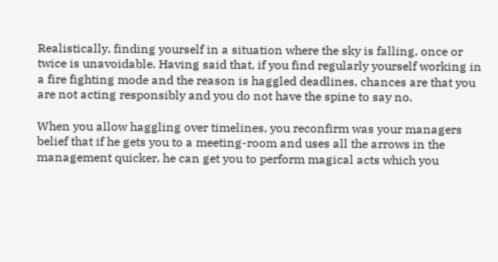Realistically, finding yourself in a situation where the sky is falling, once or twice is unavoidable. Having said that, if you find regularly yourself working in a fire fighting mode and the reason is haggled deadlines, chances are that you are not acting responsibly and you do not have the spine to say no.

When you allow haggling over timelines, you reconfirm was your managers belief that if he gets you to a meeting-room and uses all the arrows in the management quicker, he can get you to perform magical acts which you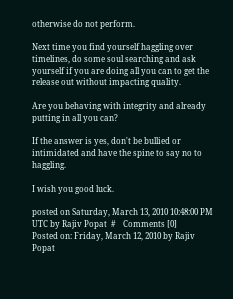otherwise do not perform.

Next time you find yourself haggling over timelines, do some soul searching and ask yourself if you are doing all you can to get the release out without impacting quality.

Are you behaving with integrity and already putting in all you can?

If the answer is yes, don't be bullied or intimidated and have the spine to say no to haggling.

I wish you good luck.

posted on Saturday, March 13, 2010 10:48:00 PM UTC by Rajiv Popat  #    Comments [0]
Posted on: Friday, March 12, 2010 by Rajiv Popat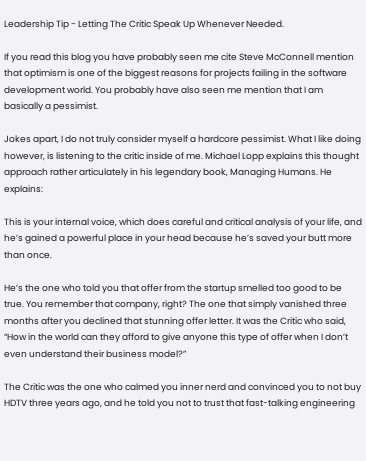Leadership Tip - Letting The Critic Speak Up Whenever Needed.

If you read this blog you have probably seen me cite Steve McConnell mention that optimism is one of the biggest reasons for projects failing in the software development world. You probably have also seen me mention that I am basically a pessimist.

Jokes apart, I do not truly consider myself a hardcore pessimist. What I like doing however, is listening to the critic inside of me. Michael Lopp explains this thought approach rather articulately in his legendary book, Managing Humans. He explains:

This is your internal voice, which does careful and critical analysis of your life, and he’s gained a powerful place in your head because he’s saved your butt more than once.

He’s the one who told you that offer from the startup smelled too good to be true. You remember that company, right? The one that simply vanished three months after you declined that stunning offer letter. It was the Critic who said, “How in the world can they afford to give anyone this type of offer when I don’t even understand their business model?”

The Critic was the one who calmed you inner nerd and convinced you to not buy HDTV three years ago, and he told you not to trust that fast-talking engineering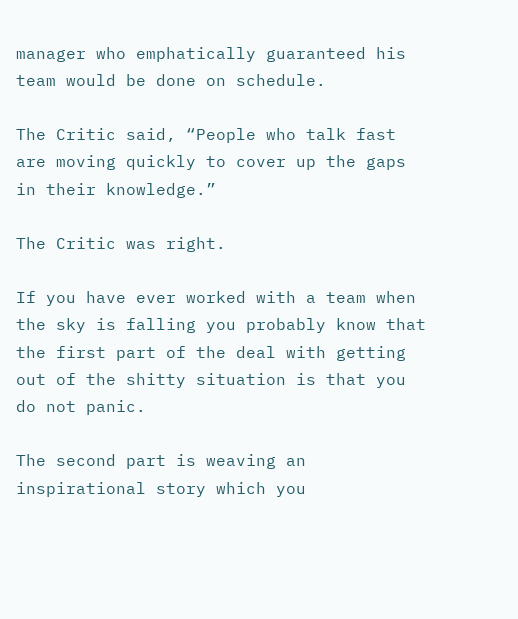manager who emphatically guaranteed his team would be done on schedule.

The Critic said, “People who talk fast are moving quickly to cover up the gaps in their knowledge.”

The Critic was right.

If you have ever worked with a team when the sky is falling you probably know that the first part of the deal with getting out of the shitty situation is that you do not panic.

The second part is weaving an inspirational story which you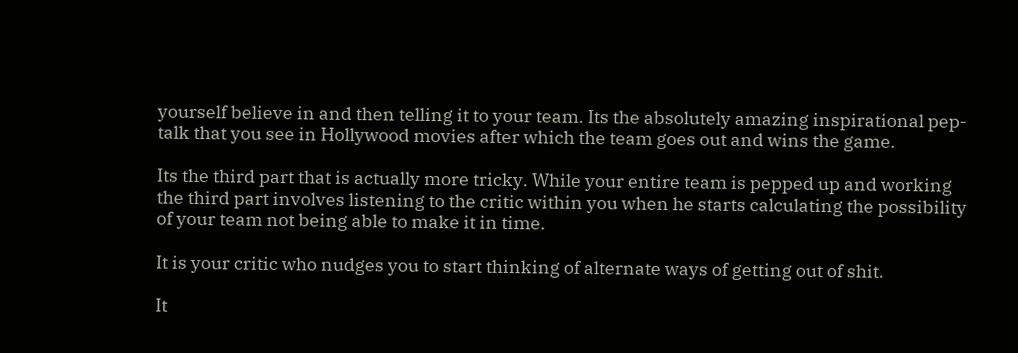yourself believe in and then telling it to your team. Its the absolutely amazing inspirational pep-talk that you see in Hollywood movies after which the team goes out and wins the game.

Its the third part that is actually more tricky. While your entire team is pepped up and working the third part involves listening to the critic within you when he starts calculating the possibility of your team not being able to make it in time.

It is your critic who nudges you to start thinking of alternate ways of getting out of shit.

It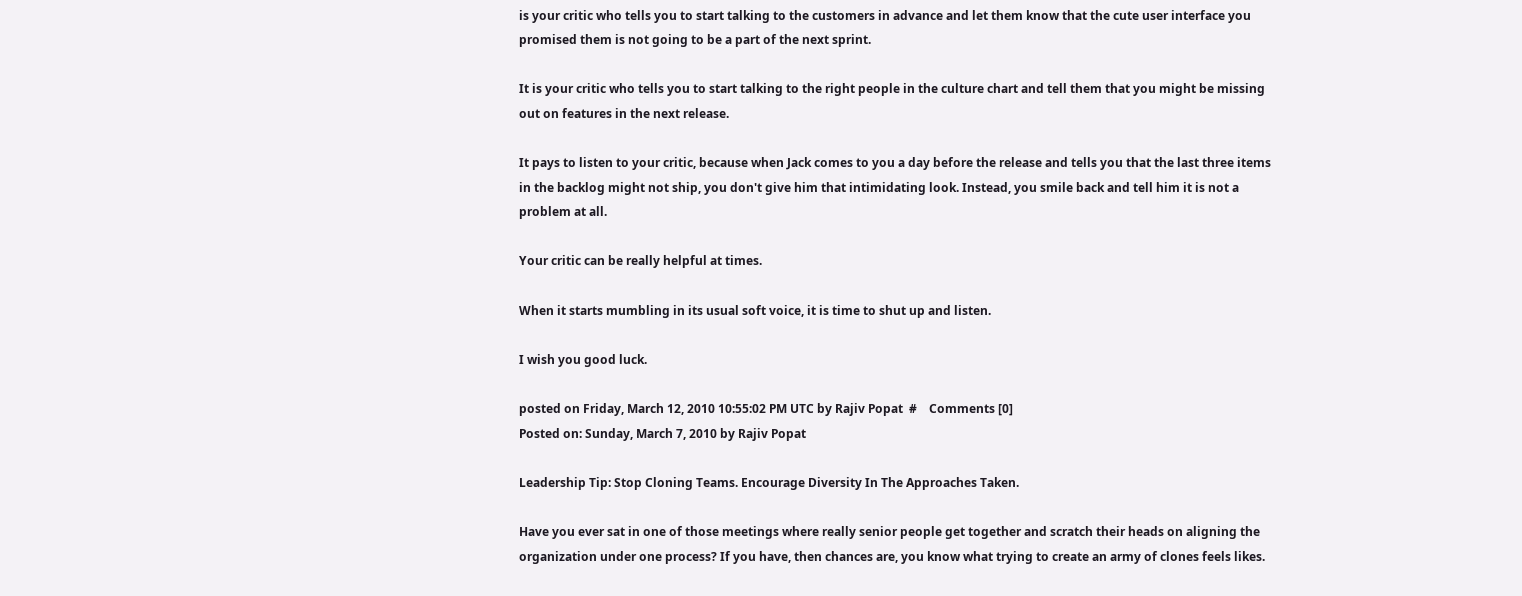is your critic who tells you to start talking to the customers in advance and let them know that the cute user interface you promised them is not going to be a part of the next sprint.

It is your critic who tells you to start talking to the right people in the culture chart and tell them that you might be missing out on features in the next release.

It pays to listen to your critic, because when Jack comes to you a day before the release and tells you that the last three items in the backlog might not ship, you don't give him that intimidating look. Instead, you smile back and tell him it is not a problem at all.

Your critic can be really helpful at times.

When it starts mumbling in its usual soft voice, it is time to shut up and listen.

I wish you good luck.

posted on Friday, March 12, 2010 10:55:02 PM UTC by Rajiv Popat  #    Comments [0]
Posted on: Sunday, March 7, 2010 by Rajiv Popat

Leadership Tip: Stop Cloning Teams. Encourage Diversity In The Approaches Taken.

Have you ever sat in one of those meetings where really senior people get together and scratch their heads on aligning the organization under one process? If you have, then chances are, you know what trying to create an army of clones feels likes.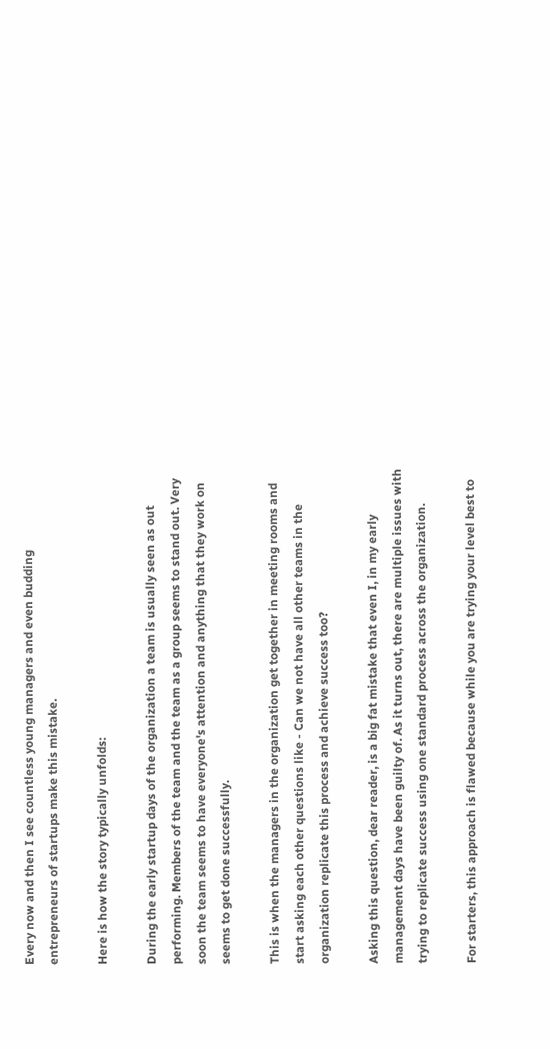Every now and then I see countless young managers and even budding entrepreneurs of startups make this mistake.

Here is how the story typically unfolds:

During the early startup days of the organization a team is usually seen as out performing. Members of the team and the team as a group seems to stand out. Very soon the team seems to have everyone's attention and anything that they work on seems to get done successfully.

This is when the managers in the organization get together in meeting rooms and start asking each other questions like - Can we not have all other teams in the organization replicate this process and achieve success too?

Asking this question, dear reader, is a big fat mistake that even I, in my early management days have been guilty of. As it turns out, there are multiple issues with trying to replicate success using one standard process across the organization.

For starters, this approach is flawed because while you are trying your level best to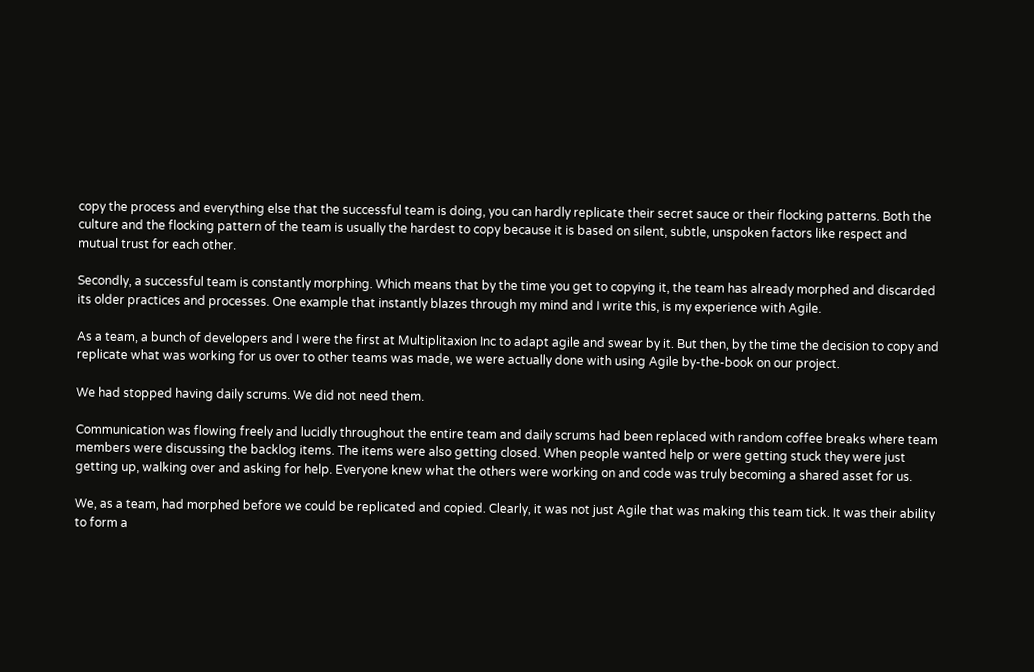copy the process and everything else that the successful team is doing, you can hardly replicate their secret sauce or their flocking patterns. Both the culture and the flocking pattern of the team is usually the hardest to copy because it is based on silent, subtle, unspoken factors like respect and mutual trust for each other.

Secondly, a successful team is constantly morphing. Which means that by the time you get to copying it, the team has already morphed and discarded its older practices and processes. One example that instantly blazes through my mind and I write this, is my experience with Agile.

As a team, a bunch of developers and I were the first at Multiplitaxion Inc to adapt agile and swear by it. But then, by the time the decision to copy and replicate what was working for us over to other teams was made, we were actually done with using Agile by-the-book on our project.

We had stopped having daily scrums. We did not need them.

Communication was flowing freely and lucidly throughout the entire team and daily scrums had been replaced with random coffee breaks where team members were discussing the backlog items. The items were also getting closed. When people wanted help or were getting stuck they were just getting up, walking over and asking for help. Everyone knew what the others were working on and code was truly becoming a shared asset for us.

We, as a team, had morphed before we could be replicated and copied. Clearly, it was not just Agile that was making this team tick. It was their ability to form a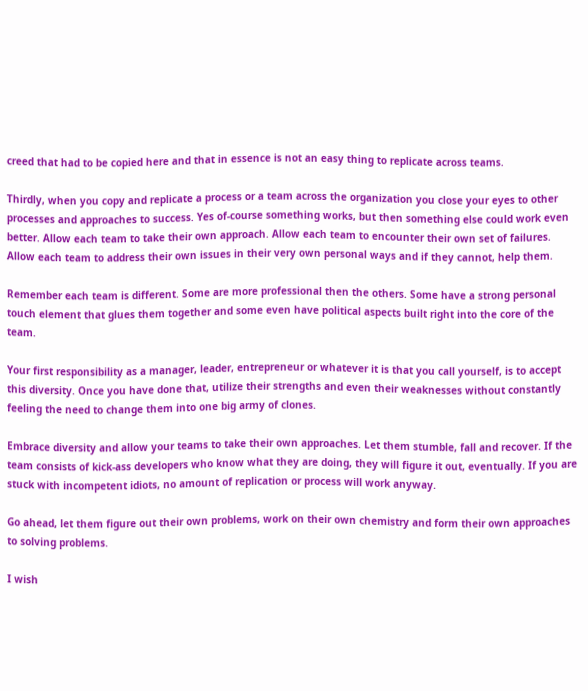creed that had to be copied here and that in essence is not an easy thing to replicate across teams.

Thirdly, when you copy and replicate a process or a team across the organization you close your eyes to other processes and approaches to success. Yes of-course something works, but then something else could work even better. Allow each team to take their own approach. Allow each team to encounter their own set of failures. Allow each team to address their own issues in their very own personal ways and if they cannot, help them.

Remember each team is different. Some are more professional then the others. Some have a strong personal touch element that glues them together and some even have political aspects built right into the core of the team.

Your first responsibility as a manager, leader, entrepreneur or whatever it is that you call yourself, is to accept this diversity. Once you have done that, utilize their strengths and even their weaknesses without constantly feeling the need to change them into one big army of clones.

Embrace diversity and allow your teams to take their own approaches. Let them stumble, fall and recover. If the team consists of kick-ass developers who know what they are doing, they will figure it out, eventually. If you are stuck with incompetent idiots, no amount of replication or process will work anyway.

Go ahead, let them figure out their own problems, work on their own chemistry and form their own approaches to solving problems.

I wish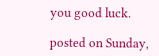you good luck.

posted on Sunday,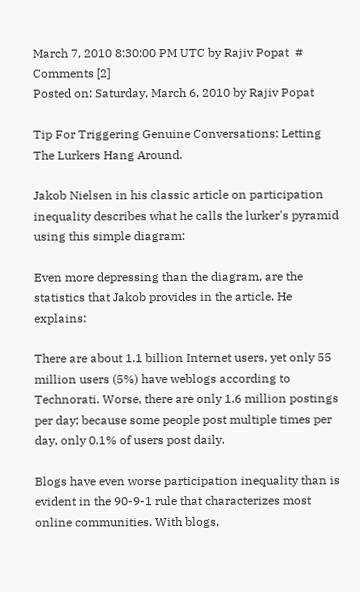March 7, 2010 8:30:00 PM UTC by Rajiv Popat  #    Comments [2]
Posted on: Saturday, March 6, 2010 by Rajiv Popat

Tip For Triggering Genuine Conversations: Letting The Lurkers Hang Around.

Jakob Nielsen in his classic article on participation inequality describes what he calls the lurker's pyramid using this simple diagram:

Even more depressing than the diagram, are the statistics that Jakob provides in the article. He explains:

There are about 1.1 billion Internet users, yet only 55 million users (5%) have weblogs according to Technorati. Worse, there are only 1.6 million postings per day; because some people post multiple times per day, only 0.1% of users post daily.

Blogs have even worse participation inequality than is evident in the 90-9-1 rule that characterizes most online communities. With blogs,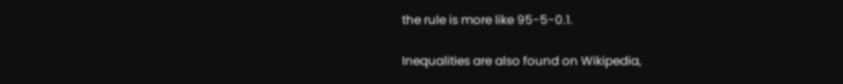the rule is more like 95-5-0.1.

Inequalities are also found on Wikipedia,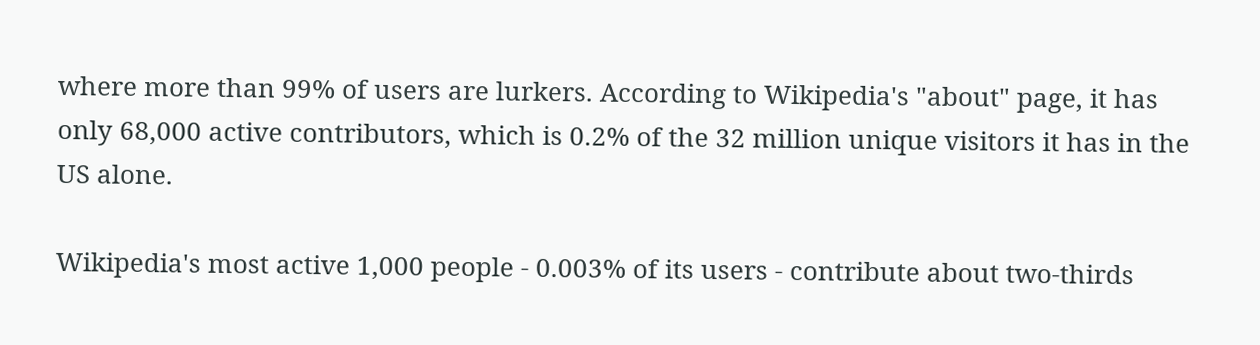where more than 99% of users are lurkers. According to Wikipedia's "about" page, it has only 68,000 active contributors, which is 0.2% of the 32 million unique visitors it has in the US alone.

Wikipedia's most active 1,000 people - 0.003% of its users - contribute about two-thirds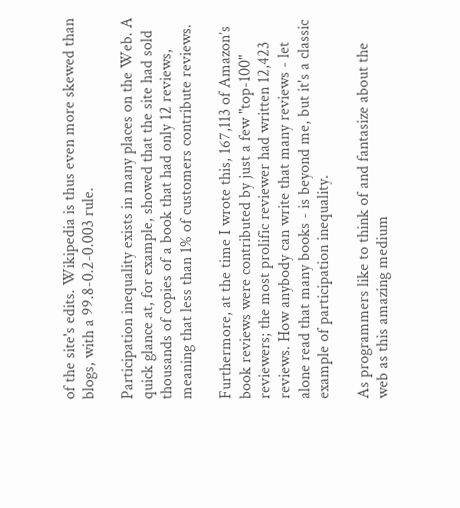of the site's edits. Wikipedia is thus even more skewed than blogs, with a 99.8-0.2-0.003 rule.

Participation inequality exists in many places on the Web. A quick glance at, for example, showed that the site had sold thousands of copies of a book that had only 12 reviews, meaning that less than 1% of customers contribute reviews.

Furthermore, at the time I wrote this, 167,113 of Amazon’s book reviews were contributed by just a few "top-100" reviewers; the most prolific reviewer had written 12,423 reviews. How anybody can write that many reviews - let alone read that many books - is beyond me, but it's a classic example of participation inequality.

As programmers like to think of and fantasize about the web as this amazing medium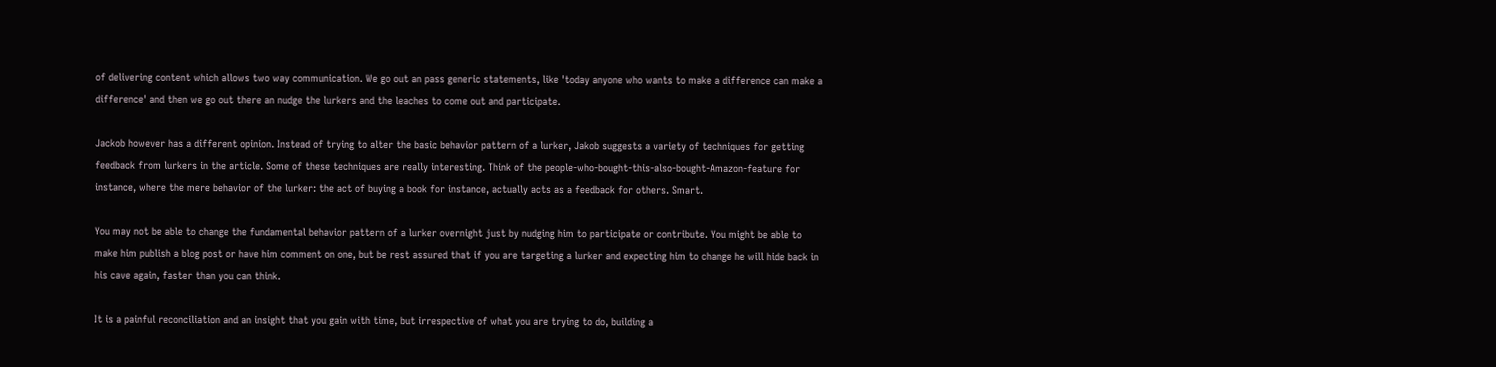of delivering content which allows two way communication. We go out an pass generic statements, like 'today anyone who wants to make a difference can make a difference' and then we go out there an nudge the lurkers and the leaches to come out and participate.

Jackob however has a different opinion. Instead of trying to alter the basic behavior pattern of a lurker, Jakob suggests a variety of techniques for getting feedback from lurkers in the article. Some of these techniques are really interesting. Think of the people-who-bought-this-also-bought-Amazon-feature for instance, where the mere behavior of the lurker: the act of buying a book for instance, actually acts as a feedback for others. Smart.

You may not be able to change the fundamental behavior pattern of a lurker overnight just by nudging him to participate or contribute. You might be able to make him publish a blog post or have him comment on one, but be rest assured that if you are targeting a lurker and expecting him to change he will hide back in his cave again, faster than you can think.

It is a painful reconciliation and an insight that you gain with time, but irrespective of what you are trying to do, building a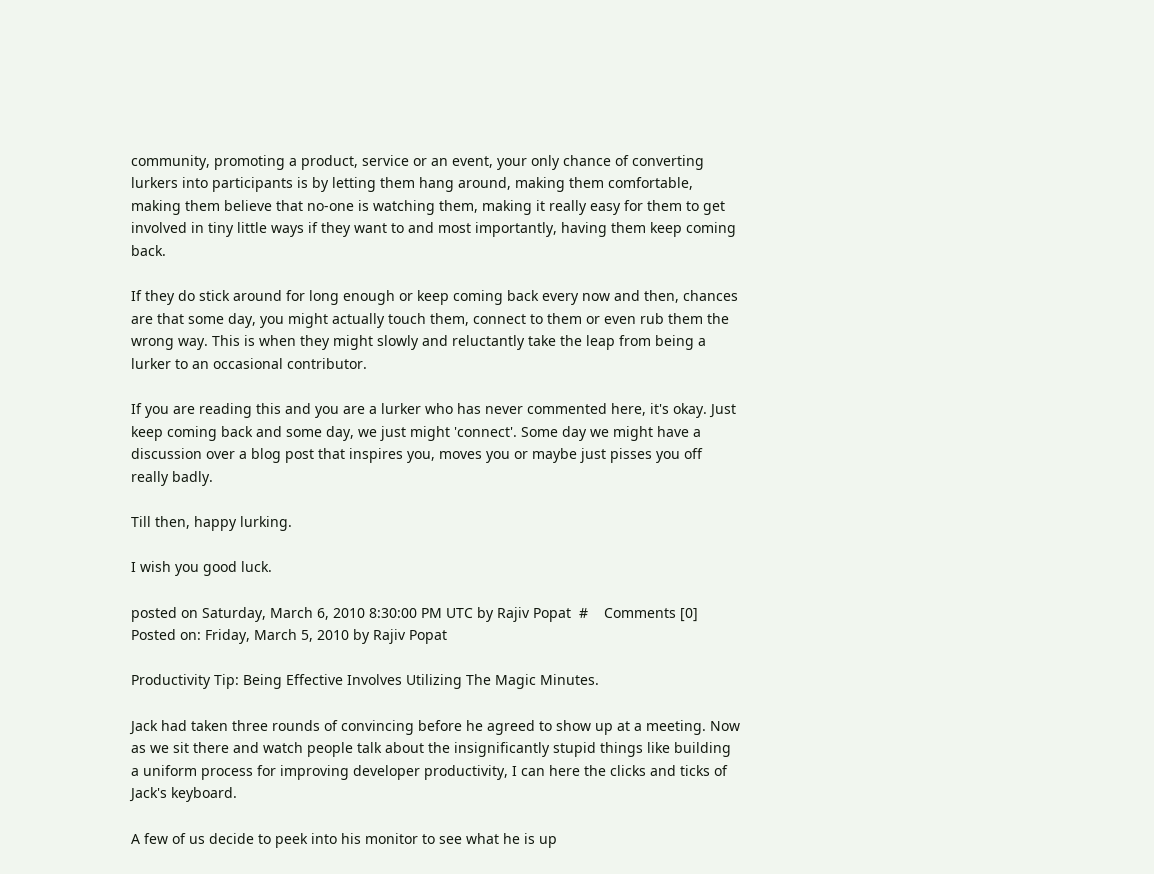community, promoting a product, service or an event, your only chance of converting lurkers into participants is by letting them hang around, making them comfortable, making them believe that no-one is watching them, making it really easy for them to get involved in tiny little ways if they want to and most importantly, having them keep coming back.

If they do stick around for long enough or keep coming back every now and then, chances are that some day, you might actually touch them, connect to them or even rub them the wrong way. This is when they might slowly and reluctantly take the leap from being a lurker to an occasional contributor.

If you are reading this and you are a lurker who has never commented here, it's okay. Just keep coming back and some day, we just might 'connect'. Some day we might have a discussion over a blog post that inspires you, moves you or maybe just pisses you off really badly.

Till then, happy lurking.

I wish you good luck.

posted on Saturday, March 6, 2010 8:30:00 PM UTC by Rajiv Popat  #    Comments [0]
Posted on: Friday, March 5, 2010 by Rajiv Popat

Productivity Tip: Being Effective Involves Utilizing The Magic Minutes.

Jack had taken three rounds of convincing before he agreed to show up at a meeting. Now as we sit there and watch people talk about the insignificantly stupid things like building a uniform process for improving developer productivity, I can here the clicks and ticks of Jack's keyboard.

A few of us decide to peek into his monitor to see what he is up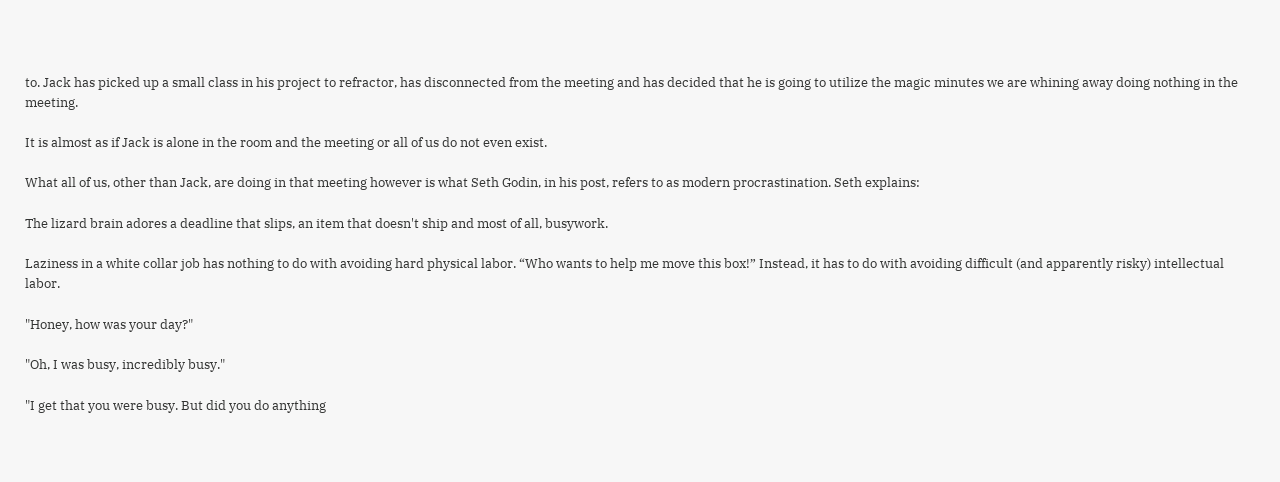to. Jack has picked up a small class in his project to refractor, has disconnected from the meeting and has decided that he is going to utilize the magic minutes we are whining away doing nothing in the meeting.

It is almost as if Jack is alone in the room and the meeting or all of us do not even exist.

What all of us, other than Jack, are doing in that meeting however is what Seth Godin, in his post, refers to as modern procrastination. Seth explains:

The lizard brain adores a deadline that slips, an item that doesn't ship and most of all, busywork.

Laziness in a white collar job has nothing to do with avoiding hard physical labor. “Who wants to help me move this box!” Instead, it has to do with avoiding difficult (and apparently risky) intellectual labor.

"Honey, how was your day?"

"Oh, I was busy, incredibly busy."

"I get that you were busy. But did you do anything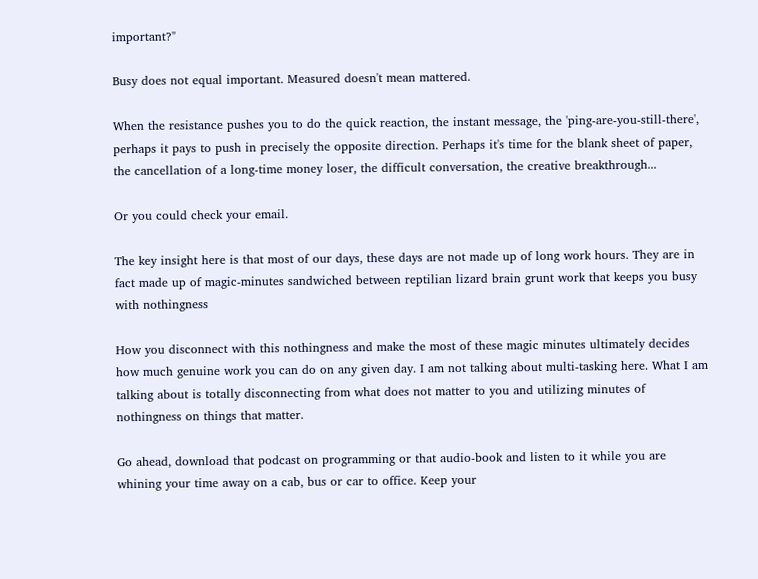important?"

Busy does not equal important. Measured doesn't mean mattered.

When the resistance pushes you to do the quick reaction, the instant message, the 'ping-are-you-still-there', perhaps it pays to push in precisely the opposite direction. Perhaps it's time for the blank sheet of paper, the cancellation of a long-time money loser, the difficult conversation, the creative breakthrough...

Or you could check your email.

The key insight here is that most of our days, these days are not made up of long work hours. They are in fact made up of magic-minutes sandwiched between reptilian lizard brain grunt work that keeps you busy with nothingness

How you disconnect with this nothingness and make the most of these magic minutes ultimately decides how much genuine work you can do on any given day. I am not talking about multi-tasking here. What I am talking about is totally disconnecting from what does not matter to you and utilizing minutes of nothingness on things that matter.

Go ahead, download that podcast on programming or that audio-book and listen to it while you are whining your time away on a cab, bus or car to office. Keep your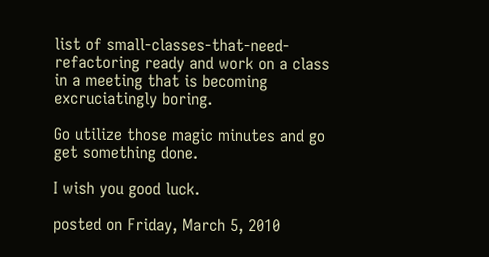list of small-classes-that-need-refactoring ready and work on a class in a meeting that is becoming excruciatingly boring.

Go utilize those magic minutes and go get something done.

I wish you good luck.

posted on Friday, March 5, 2010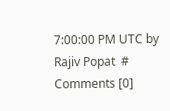7:00:00 PM UTC by Rajiv Popat  #    Comments [0]